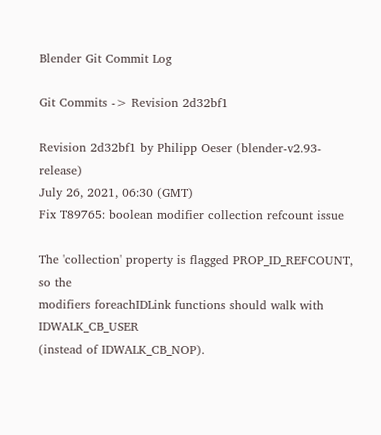Blender Git Commit Log

Git Commits -> Revision 2d32bf1

Revision 2d32bf1 by Philipp Oeser (blender-v2.93-release)
July 26, 2021, 06:30 (GMT)
Fix T89765: boolean modifier collection refcount issue

The 'collection' property is flagged PROP_ID_REFCOUNT, so the
modifiers foreachIDLink functions should walk with IDWALK_CB_USER
(instead of IDWALK_CB_NOP).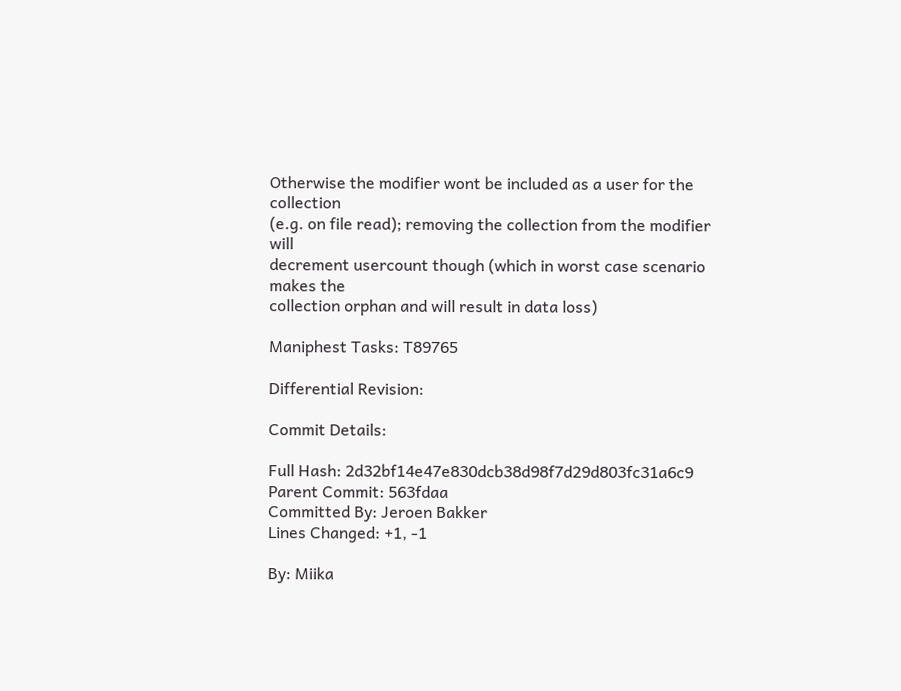Otherwise the modifier wont be included as a user for the collection
(e.g. on file read); removing the collection from the modifier will
decrement usercount though (which in worst case scenario makes the
collection orphan and will result in data loss)

Maniphest Tasks: T89765

Differential Revision:

Commit Details:

Full Hash: 2d32bf14e47e830dcb38d98f7d29d803fc31a6c9
Parent Commit: 563fdaa
Committed By: Jeroen Bakker
Lines Changed: +1, -1

By: Miika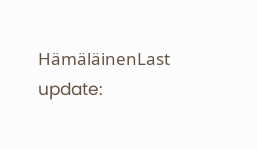HämäläinenLast update: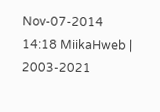Nov-07-2014 14:18 MiikaHweb | 2003-2021